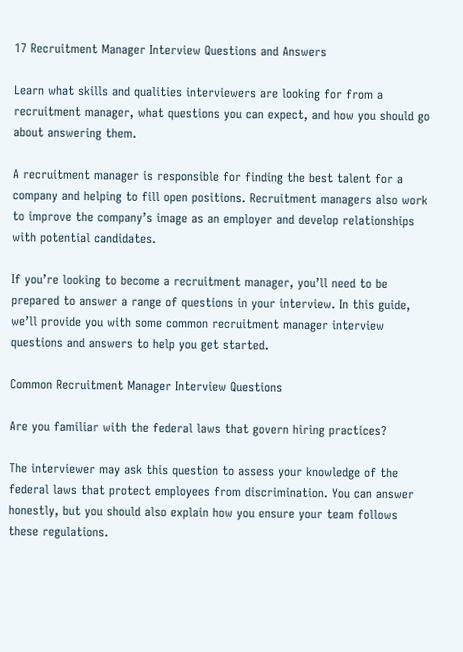17 Recruitment Manager Interview Questions and Answers

Learn what skills and qualities interviewers are looking for from a recruitment manager, what questions you can expect, and how you should go about answering them.

A recruitment manager is responsible for finding the best talent for a company and helping to fill open positions. Recruitment managers also work to improve the company’s image as an employer and develop relationships with potential candidates.

If you’re looking to become a recruitment manager, you’ll need to be prepared to answer a range of questions in your interview. In this guide, we’ll provide you with some common recruitment manager interview questions and answers to help you get started.

Common Recruitment Manager Interview Questions

Are you familiar with the federal laws that govern hiring practices?

The interviewer may ask this question to assess your knowledge of the federal laws that protect employees from discrimination. You can answer honestly, but you should also explain how you ensure your team follows these regulations.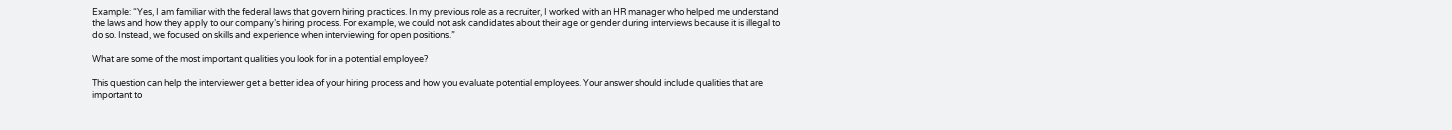Example: “Yes, I am familiar with the federal laws that govern hiring practices. In my previous role as a recruiter, I worked with an HR manager who helped me understand the laws and how they apply to our company’s hiring process. For example, we could not ask candidates about their age or gender during interviews because it is illegal to do so. Instead, we focused on skills and experience when interviewing for open positions.”

What are some of the most important qualities you look for in a potential employee?

This question can help the interviewer get a better idea of your hiring process and how you evaluate potential employees. Your answer should include qualities that are important to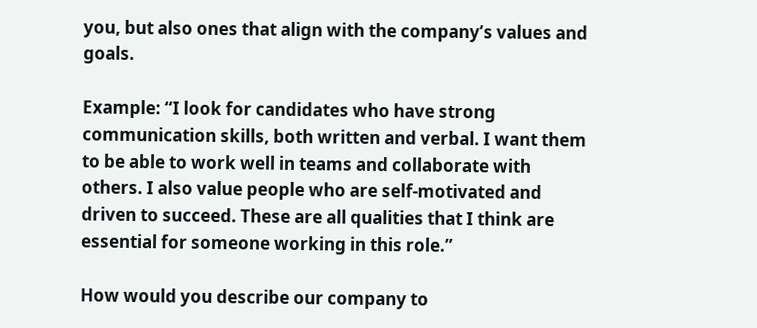you, but also ones that align with the company’s values and goals.

Example: “I look for candidates who have strong communication skills, both written and verbal. I want them to be able to work well in teams and collaborate with others. I also value people who are self-motivated and driven to succeed. These are all qualities that I think are essential for someone working in this role.”

How would you describe our company to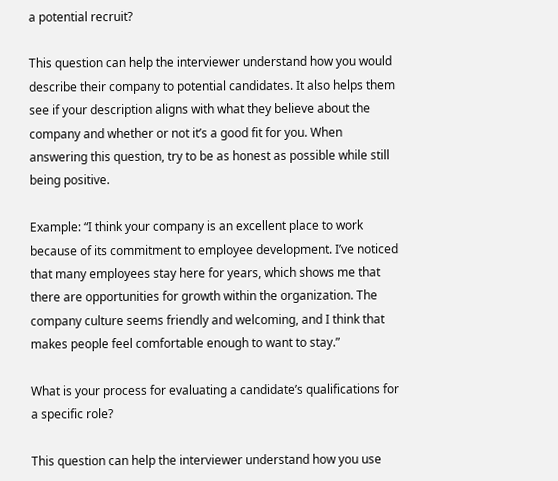a potential recruit?

This question can help the interviewer understand how you would describe their company to potential candidates. It also helps them see if your description aligns with what they believe about the company and whether or not it’s a good fit for you. When answering this question, try to be as honest as possible while still being positive.

Example: “I think your company is an excellent place to work because of its commitment to employee development. I’ve noticed that many employees stay here for years, which shows me that there are opportunities for growth within the organization. The company culture seems friendly and welcoming, and I think that makes people feel comfortable enough to want to stay.”

What is your process for evaluating a candidate’s qualifications for a specific role?

This question can help the interviewer understand how you use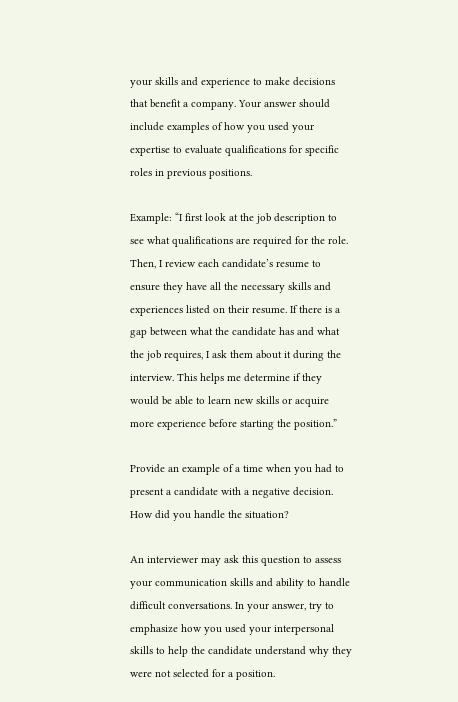your skills and experience to make decisions that benefit a company. Your answer should include examples of how you used your expertise to evaluate qualifications for specific roles in previous positions.

Example: “I first look at the job description to see what qualifications are required for the role. Then, I review each candidate’s resume to ensure they have all the necessary skills and experiences listed on their resume. If there is a gap between what the candidate has and what the job requires, I ask them about it during the interview. This helps me determine if they would be able to learn new skills or acquire more experience before starting the position.”

Provide an example of a time when you had to present a candidate with a negative decision. How did you handle the situation?

An interviewer may ask this question to assess your communication skills and ability to handle difficult conversations. In your answer, try to emphasize how you used your interpersonal skills to help the candidate understand why they were not selected for a position.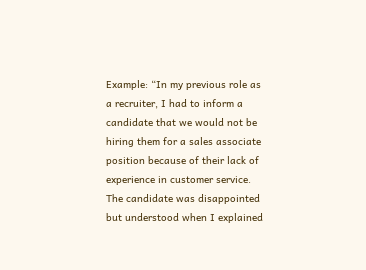Example: “In my previous role as a recruiter, I had to inform a candidate that we would not be hiring them for a sales associate position because of their lack of experience in customer service. The candidate was disappointed but understood when I explained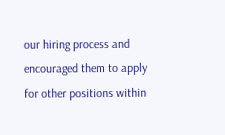our hiring process and encouraged them to apply for other positions within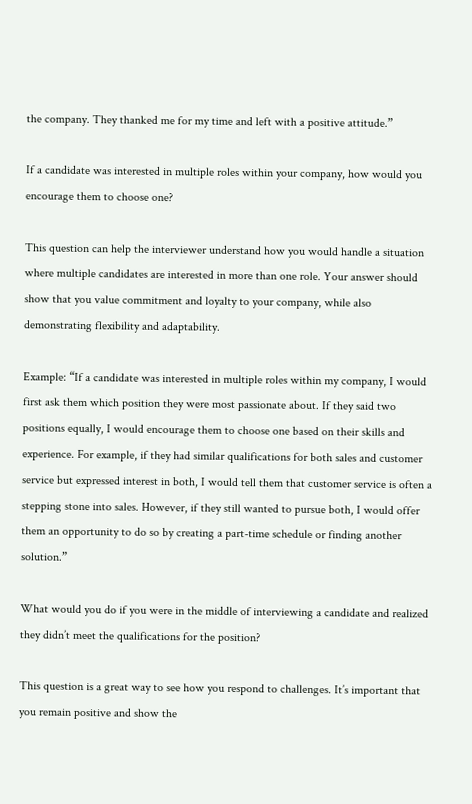the company. They thanked me for my time and left with a positive attitude.”

If a candidate was interested in multiple roles within your company, how would you encourage them to choose one?

This question can help the interviewer understand how you would handle a situation where multiple candidates are interested in more than one role. Your answer should show that you value commitment and loyalty to your company, while also demonstrating flexibility and adaptability.

Example: “If a candidate was interested in multiple roles within my company, I would first ask them which position they were most passionate about. If they said two positions equally, I would encourage them to choose one based on their skills and experience. For example, if they had similar qualifications for both sales and customer service but expressed interest in both, I would tell them that customer service is often a stepping stone into sales. However, if they still wanted to pursue both, I would offer them an opportunity to do so by creating a part-time schedule or finding another solution.”

What would you do if you were in the middle of interviewing a candidate and realized they didn’t meet the qualifications for the position?

This question is a great way to see how you respond to challenges. It’s important that you remain positive and show the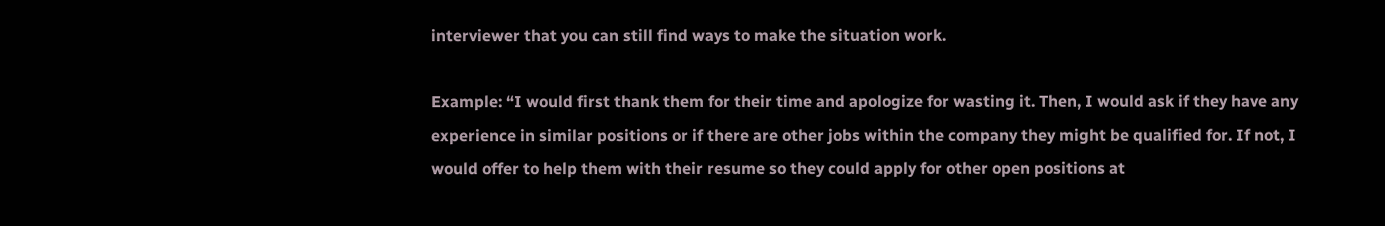interviewer that you can still find ways to make the situation work.

Example: “I would first thank them for their time and apologize for wasting it. Then, I would ask if they have any experience in similar positions or if there are other jobs within the company they might be qualified for. If not, I would offer to help them with their resume so they could apply for other open positions at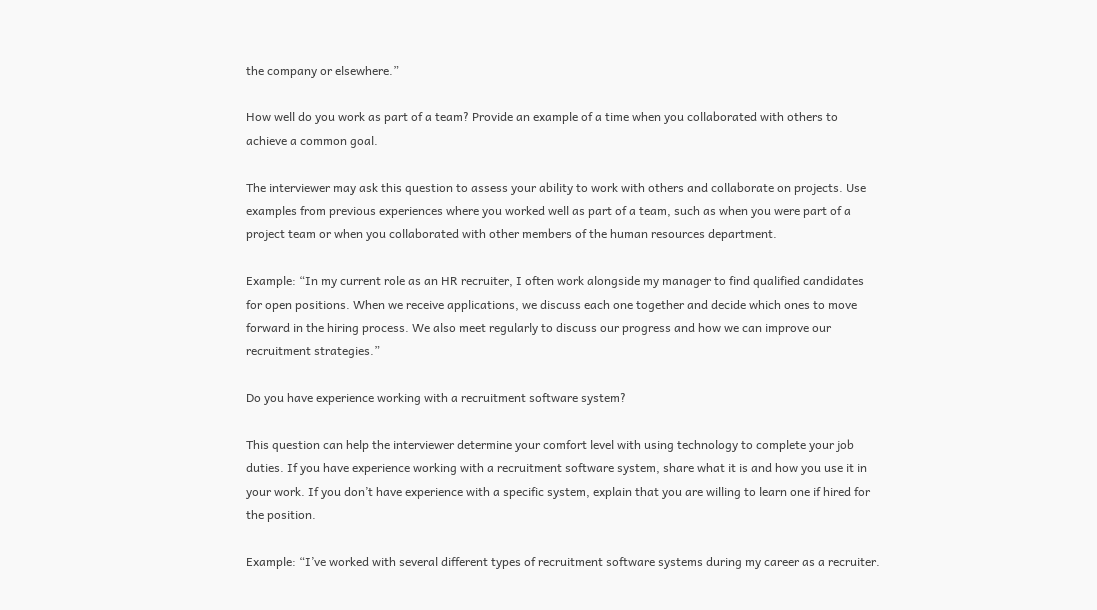the company or elsewhere.”

How well do you work as part of a team? Provide an example of a time when you collaborated with others to achieve a common goal.

The interviewer may ask this question to assess your ability to work with others and collaborate on projects. Use examples from previous experiences where you worked well as part of a team, such as when you were part of a project team or when you collaborated with other members of the human resources department.

Example: “In my current role as an HR recruiter, I often work alongside my manager to find qualified candidates for open positions. When we receive applications, we discuss each one together and decide which ones to move forward in the hiring process. We also meet regularly to discuss our progress and how we can improve our recruitment strategies.”

Do you have experience working with a recruitment software system?

This question can help the interviewer determine your comfort level with using technology to complete your job duties. If you have experience working with a recruitment software system, share what it is and how you use it in your work. If you don’t have experience with a specific system, explain that you are willing to learn one if hired for the position.

Example: “I’ve worked with several different types of recruitment software systems during my career as a recruiter.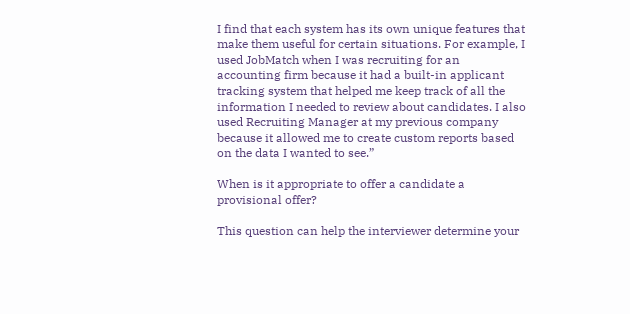I find that each system has its own unique features that make them useful for certain situations. For example, I used JobMatch when I was recruiting for an accounting firm because it had a built-in applicant tracking system that helped me keep track of all the information I needed to review about candidates. I also used Recruiting Manager at my previous company because it allowed me to create custom reports based on the data I wanted to see.”

When is it appropriate to offer a candidate a provisional offer?

This question can help the interviewer determine your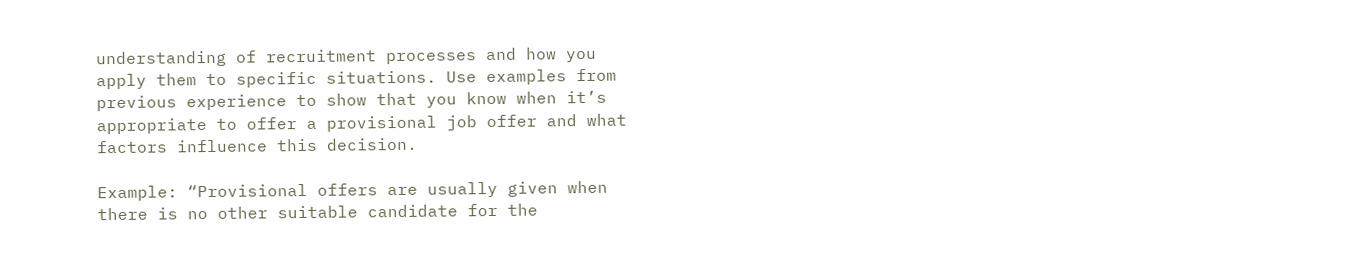understanding of recruitment processes and how you apply them to specific situations. Use examples from previous experience to show that you know when it’s appropriate to offer a provisional job offer and what factors influence this decision.

Example: “Provisional offers are usually given when there is no other suitable candidate for the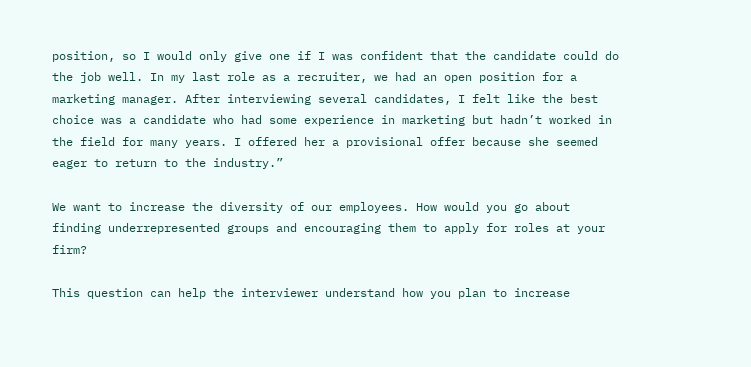position, so I would only give one if I was confident that the candidate could do the job well. In my last role as a recruiter, we had an open position for a marketing manager. After interviewing several candidates, I felt like the best choice was a candidate who had some experience in marketing but hadn’t worked in the field for many years. I offered her a provisional offer because she seemed eager to return to the industry.”

We want to increase the diversity of our employees. How would you go about finding underrepresented groups and encouraging them to apply for roles at your firm?

This question can help the interviewer understand how you plan to increase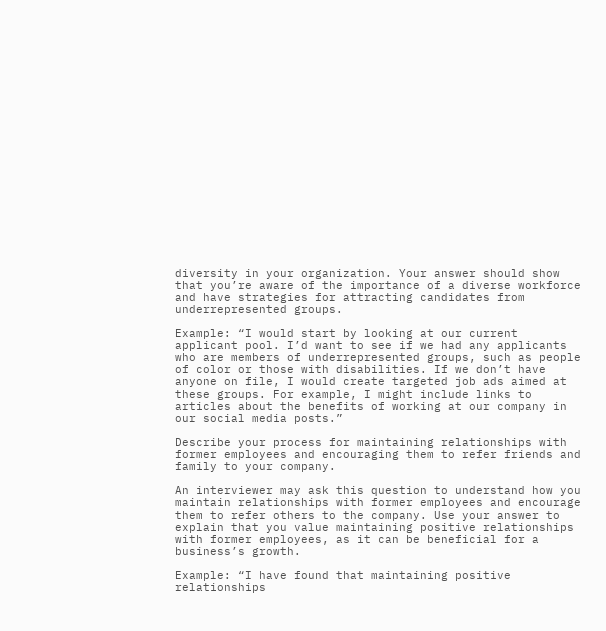diversity in your organization. Your answer should show that you’re aware of the importance of a diverse workforce and have strategies for attracting candidates from underrepresented groups.

Example: “I would start by looking at our current applicant pool. I’d want to see if we had any applicants who are members of underrepresented groups, such as people of color or those with disabilities. If we don’t have anyone on file, I would create targeted job ads aimed at these groups. For example, I might include links to articles about the benefits of working at our company in our social media posts.”

Describe your process for maintaining relationships with former employees and encouraging them to refer friends and family to your company.

An interviewer may ask this question to understand how you maintain relationships with former employees and encourage them to refer others to the company. Use your answer to explain that you value maintaining positive relationships with former employees, as it can be beneficial for a business’s growth.

Example: “I have found that maintaining positive relationships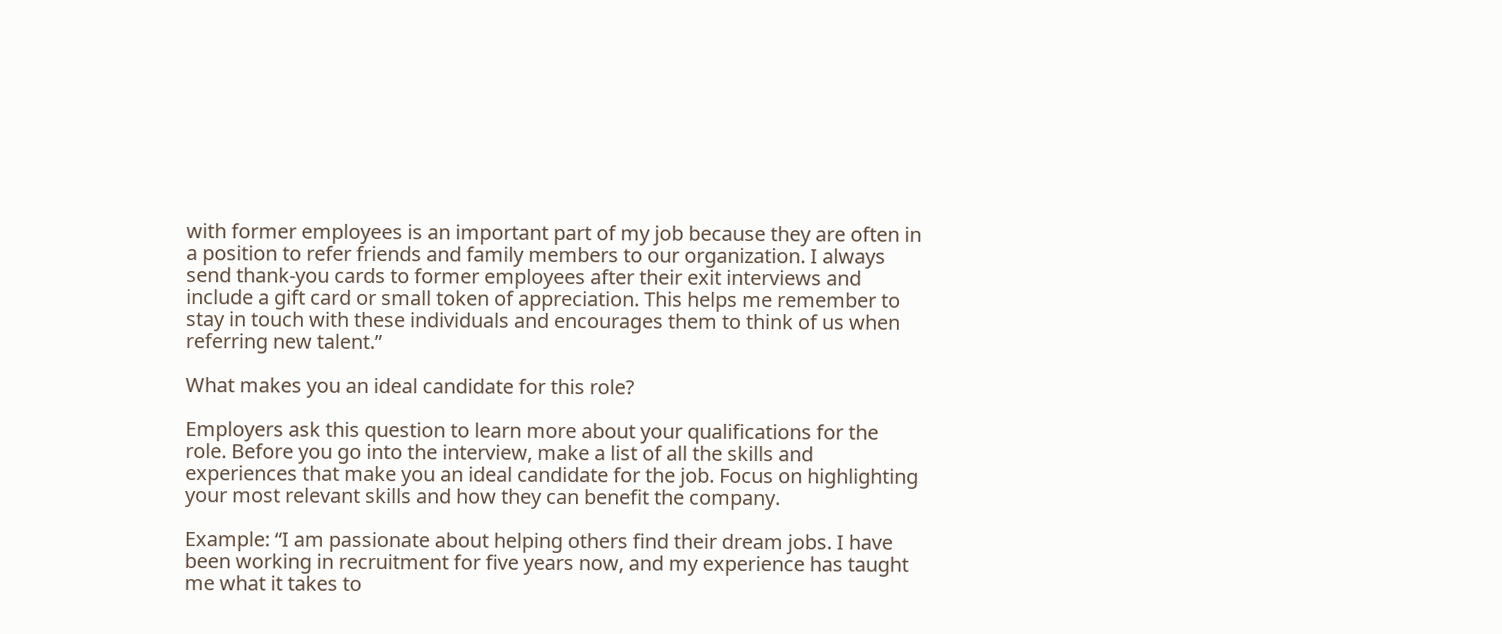with former employees is an important part of my job because they are often in a position to refer friends and family members to our organization. I always send thank-you cards to former employees after their exit interviews and include a gift card or small token of appreciation. This helps me remember to stay in touch with these individuals and encourages them to think of us when referring new talent.”

What makes you an ideal candidate for this role?

Employers ask this question to learn more about your qualifications for the role. Before you go into the interview, make a list of all the skills and experiences that make you an ideal candidate for the job. Focus on highlighting your most relevant skills and how they can benefit the company.

Example: “I am passionate about helping others find their dream jobs. I have been working in recruitment for five years now, and my experience has taught me what it takes to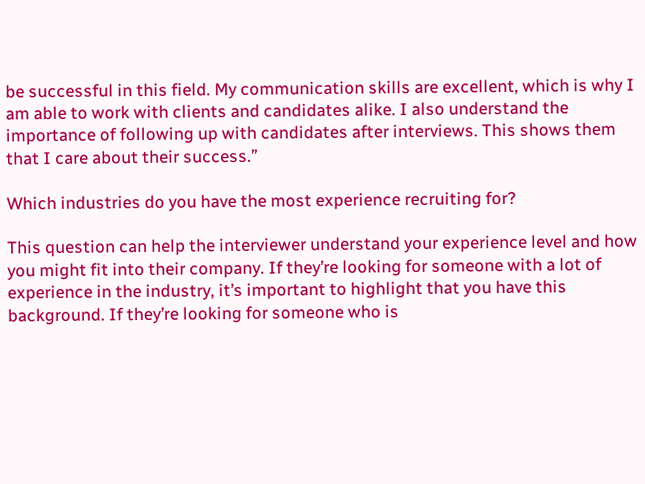be successful in this field. My communication skills are excellent, which is why I am able to work with clients and candidates alike. I also understand the importance of following up with candidates after interviews. This shows them that I care about their success.”

Which industries do you have the most experience recruiting for?

This question can help the interviewer understand your experience level and how you might fit into their company. If they’re looking for someone with a lot of experience in the industry, it’s important to highlight that you have this background. If they’re looking for someone who is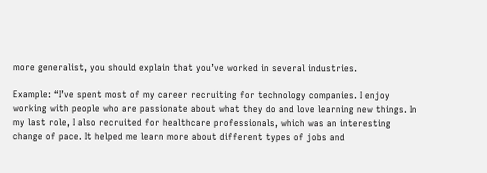more generalist, you should explain that you’ve worked in several industries.

Example: “I’ve spent most of my career recruiting for technology companies. I enjoy working with people who are passionate about what they do and love learning new things. In my last role, I also recruited for healthcare professionals, which was an interesting change of pace. It helped me learn more about different types of jobs and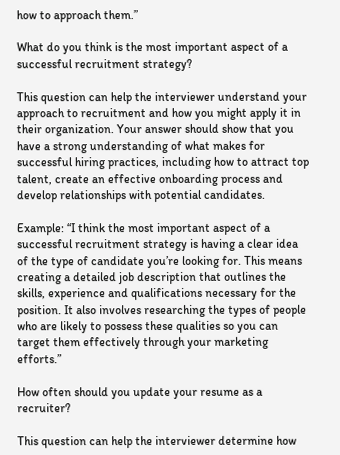how to approach them.”

What do you think is the most important aspect of a successful recruitment strategy?

This question can help the interviewer understand your approach to recruitment and how you might apply it in their organization. Your answer should show that you have a strong understanding of what makes for successful hiring practices, including how to attract top talent, create an effective onboarding process and develop relationships with potential candidates.

Example: “I think the most important aspect of a successful recruitment strategy is having a clear idea of the type of candidate you’re looking for. This means creating a detailed job description that outlines the skills, experience and qualifications necessary for the position. It also involves researching the types of people who are likely to possess these qualities so you can target them effectively through your marketing efforts.”

How often should you update your resume as a recruiter?

This question can help the interviewer determine how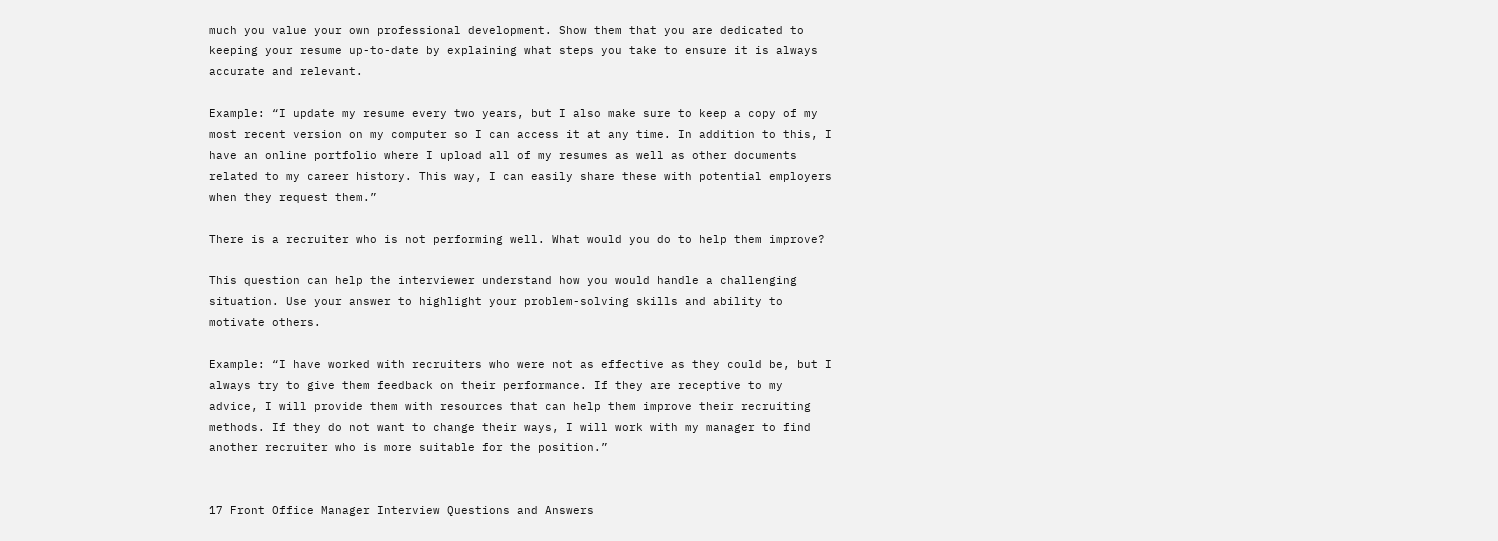much you value your own professional development. Show them that you are dedicated to keeping your resume up-to-date by explaining what steps you take to ensure it is always accurate and relevant.

Example: “I update my resume every two years, but I also make sure to keep a copy of my most recent version on my computer so I can access it at any time. In addition to this, I have an online portfolio where I upload all of my resumes as well as other documents related to my career history. This way, I can easily share these with potential employers when they request them.”

There is a recruiter who is not performing well. What would you do to help them improve?

This question can help the interviewer understand how you would handle a challenging situation. Use your answer to highlight your problem-solving skills and ability to motivate others.

Example: “I have worked with recruiters who were not as effective as they could be, but I always try to give them feedback on their performance. If they are receptive to my advice, I will provide them with resources that can help them improve their recruiting methods. If they do not want to change their ways, I will work with my manager to find another recruiter who is more suitable for the position.”


17 Front Office Manager Interview Questions and Answers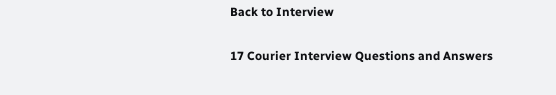Back to Interview

17 Courier Interview Questions and Answers